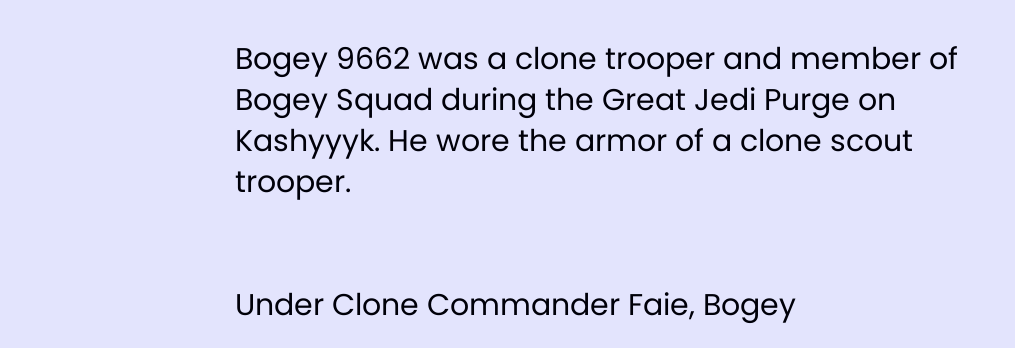Bogey 9662 was a clone trooper and member of Bogey Squad during the Great Jedi Purge on Kashyyyk. He wore the armor of a clone scout trooper.


Under Clone Commander Faie, Bogey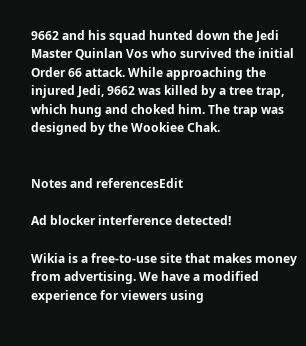9662 and his squad hunted down the Jedi Master Quinlan Vos who survived the initial Order 66 attack. While approaching the injured Jedi, 9662 was killed by a tree trap, which hung and choked him. The trap was designed by the Wookiee Chak.


Notes and referencesEdit

Ad blocker interference detected!

Wikia is a free-to-use site that makes money from advertising. We have a modified experience for viewers using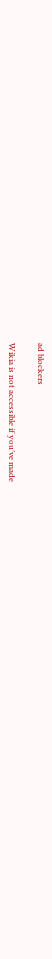ad blockers

Wikia is not accessible if you’ve made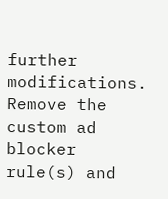further modifications. Remove the custom ad blocker rule(s) and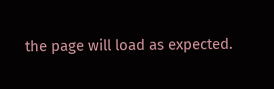the page will load as expected.